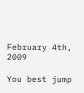February 4th, 2009

You best jump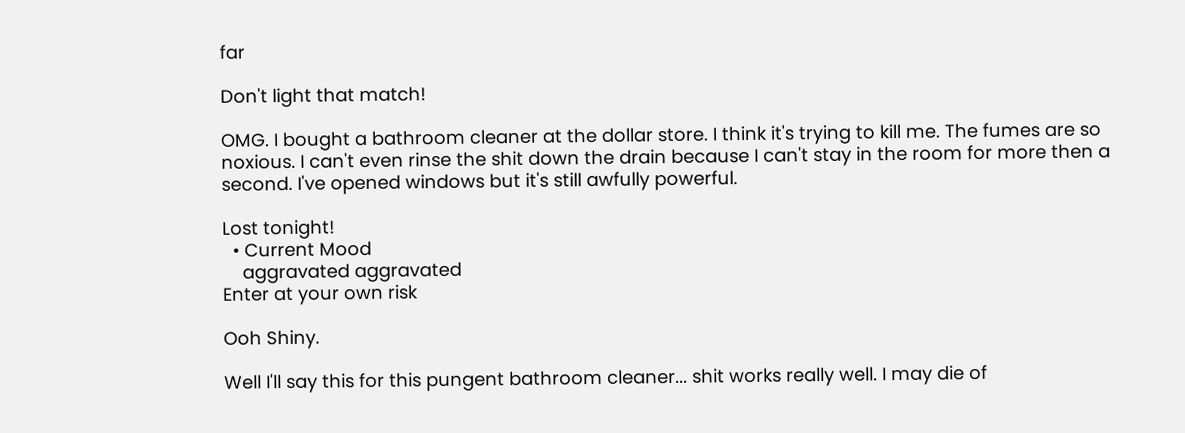far

Don't light that match!

OMG. I bought a bathroom cleaner at the dollar store. I think it's trying to kill me. The fumes are so noxious. I can't even rinse the shit down the drain because I can't stay in the room for more then a second. I've opened windows but it's still awfully powerful.

Lost tonight!
  • Current Mood
    aggravated aggravated
Enter at your own risk

Ooh Shiny.

Well I'll say this for this pungent bathroom cleaner... shit works really well. I may die of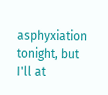asphyxiation tonight, but I'll at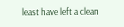least have left a clean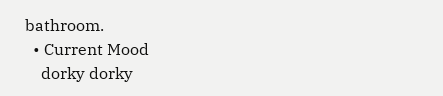bathroom.
  • Current Mood
    dorky dorky